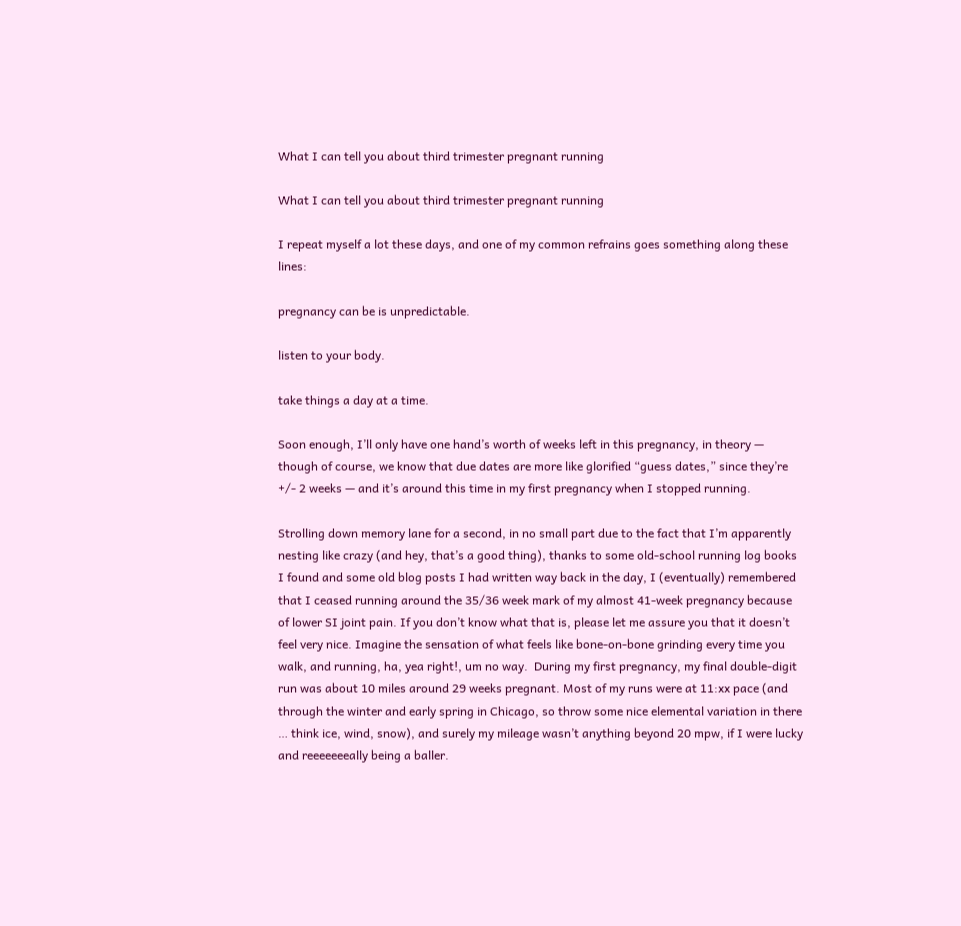What I can tell you about third trimester pregnant running

What I can tell you about third trimester pregnant running

I repeat myself a lot these days, and one of my common refrains goes something along these lines:

pregnancy can be is unpredictable.

listen to your body.

take things a day at a time.

Soon enough, I’ll only have one hand’s worth of weeks left in this pregnancy, in theory — though of course, we know that due dates are more like glorified “guess dates,” since they’re +/- 2 weeks — and it’s around this time in my first pregnancy when I stopped running.

Strolling down memory lane for a second, in no small part due to the fact that I’m apparently nesting like crazy (and hey, that’s a good thing), thanks to some old-school running log books I found and some old blog posts I had written way back in the day, I (eventually) remembered that I ceased running around the 35/36 week mark of my almost 41-week pregnancy because of lower SI joint pain. If you don’t know what that is, please let me assure you that it doesn’t feel very nice. Imagine the sensation of what feels like bone-on-bone grinding every time you walk, and running, ha, yea right!, um no way.  During my first pregnancy, my final double-digit run was about 10 miles around 29 weeks pregnant. Most of my runs were at 11:xx pace (and through the winter and early spring in Chicago, so throw some nice elemental variation in there … think ice, wind, snow), and surely my mileage wasn’t anything beyond 20 mpw, if I were lucky and reeeeeeeally being a baller.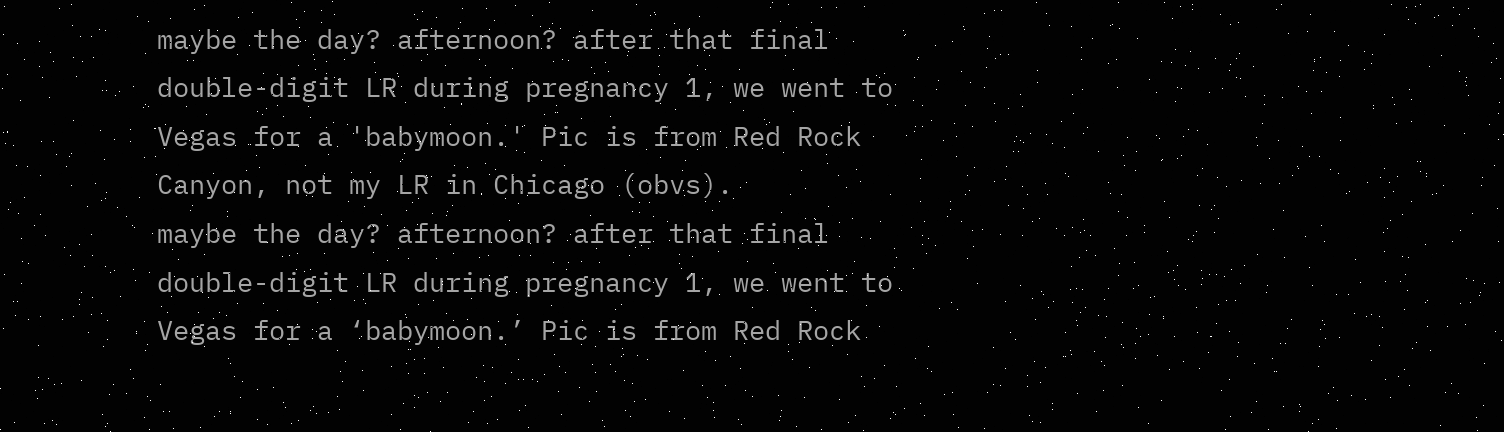maybe the day? afternoon? after that final double-digit LR during pregnancy 1, we went to Vegas for a 'babymoon.' Pic is from Red Rock Canyon, not my LR in Chicago (obvs).
maybe the day? afternoon? after that final double-digit LR during pregnancy 1, we went to Vegas for a ‘babymoon.’ Pic is from Red Rock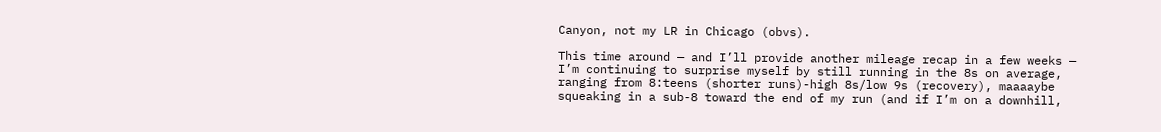Canyon, not my LR in Chicago (obvs).

This time around — and I’ll provide another mileage recap in a few weeks — I’m continuing to surprise myself by still running in the 8s on average, ranging from 8:teens (shorter runs)-high 8s/low 9s (recovery), maaaaybe squeaking in a sub-8 toward the end of my run (and if I’m on a downhill,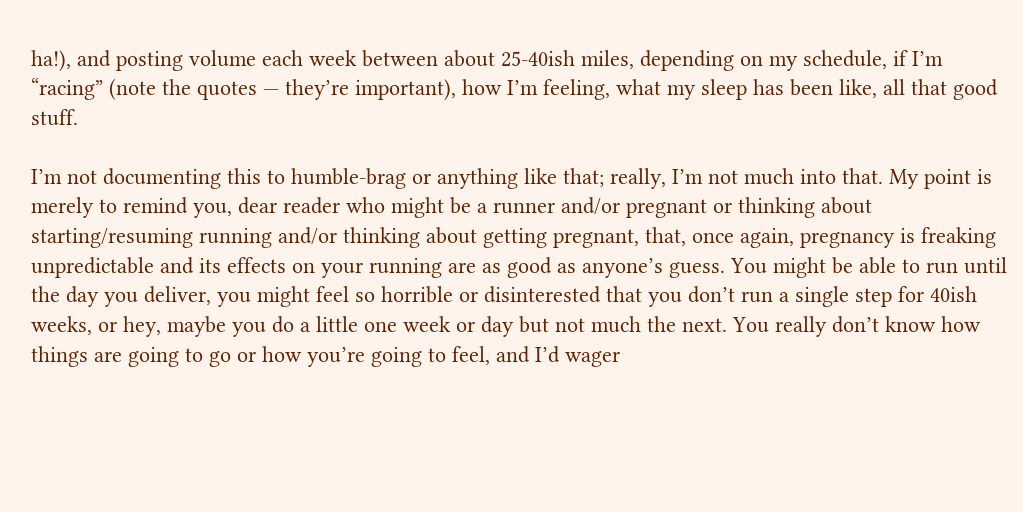ha!), and posting volume each week between about 25-40ish miles, depending on my schedule, if I’m “racing” (note the quotes — they’re important), how I’m feeling, what my sleep has been like, all that good stuff.

I’m not documenting this to humble-brag or anything like that; really, I’m not much into that. My point is merely to remind you, dear reader who might be a runner and/or pregnant or thinking about starting/resuming running and/or thinking about getting pregnant, that, once again, pregnancy is freaking unpredictable and its effects on your running are as good as anyone’s guess. You might be able to run until the day you deliver, you might feel so horrible or disinterested that you don’t run a single step for 40ish weeks, or hey, maybe you do a little one week or day but not much the next. You really don’t know how things are going to go or how you’re going to feel, and I’d wager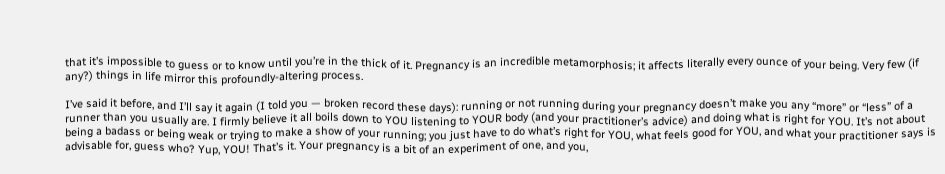that it’s impossible to guess or to know until you’re in the thick of it. Pregnancy is an incredible metamorphosis; it affects literally every ounce of your being. Very few (if any?) things in life mirror this profoundly-altering process.

I’ve said it before, and I’ll say it again (I told you — broken record these days): running or not running during your pregnancy doesn’t make you any “more” or “less” of a runner than you usually are. I firmly believe it all boils down to YOU listening to YOUR body (and your practitioner’s advice) and doing what is right for YOU. It’s not about being a badass or being weak or trying to make a show of your running; you just have to do what’s right for YOU, what feels good for YOU, and what your practitioner says is advisable for, guess who? Yup, YOU! That’s it. Your pregnancy is a bit of an experiment of one, and you,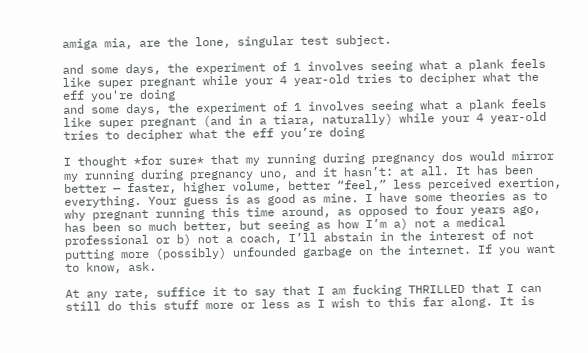amiga mia, are the lone, singular test subject.

and some days, the experiment of 1 involves seeing what a plank feels like super pregnant while your 4 year-old tries to decipher what the eff you're doing
and some days, the experiment of 1 involves seeing what a plank feels like super pregnant (and in a tiara, naturally) while your 4 year-old tries to decipher what the eff you’re doing

I thought *for sure* that my running during pregnancy dos would mirror my running during pregnancy uno, and it hasn’t: at all. It has been better — faster, higher volume, better “feel,” less perceived exertion, everything. Your guess is as good as mine. I have some theories as to why pregnant running this time around, as opposed to four years ago, has been so much better, but seeing as how I’m a) not a medical professional or b) not a coach, I’ll abstain in the interest of not putting more (possibly) unfounded garbage on the internet. If you want to know, ask.

At any rate, suffice it to say that I am fucking THRILLED that I can still do this stuff more or less as I wish to this far along. It is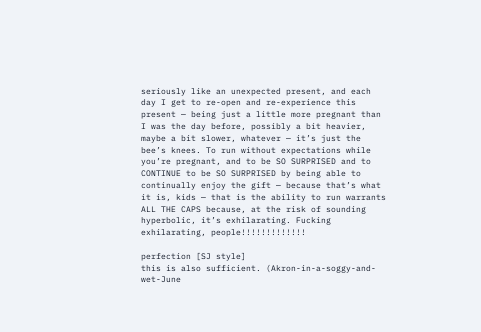seriously like an unexpected present, and each day I get to re-open and re-experience this present — being just a little more pregnant than I was the day before, possibly a bit heavier, maybe a bit slower, whatever — it’s just the bee’s knees. To run without expectations while you’re pregnant, and to be SO SURPRISED and to CONTINUE to be SO SURPRISED by being able to continually enjoy the gift — because that’s what it is, kids — that is the ability to run warrants ALL THE CAPS because, at the risk of sounding hyperbolic, it’s exhilarating. Fucking exhilarating, people!!!!!!!!!!!!!

perfection [SJ style]
this is also sufficient. (Akron-in-a-soggy-and-wet-June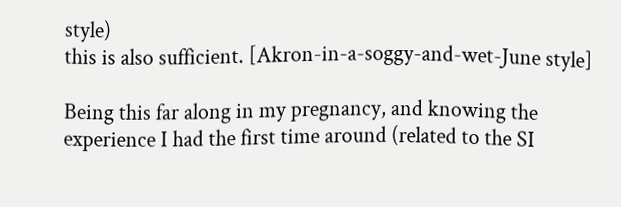style)
this is also sufficient. [Akron-in-a-soggy-and-wet-June style]

Being this far along in my pregnancy, and knowing the experience I had the first time around (related to the SI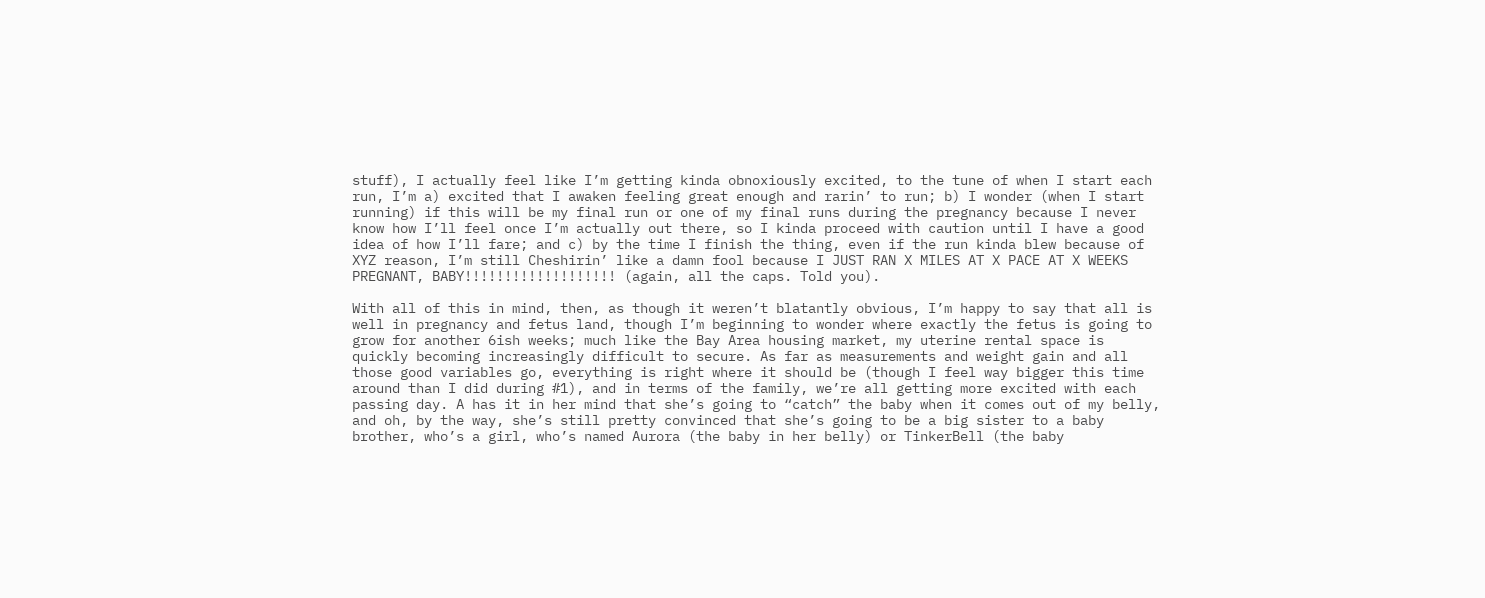stuff), I actually feel like I’m getting kinda obnoxiously excited, to the tune of when I start each run, I’m a) excited that I awaken feeling great enough and rarin’ to run; b) I wonder (when I start running) if this will be my final run or one of my final runs during the pregnancy because I never know how I’ll feel once I’m actually out there, so I kinda proceed with caution until I have a good idea of how I’ll fare; and c) by the time I finish the thing, even if the run kinda blew because of XYZ reason, I’m still Cheshirin’ like a damn fool because I JUST RAN X MILES AT X PACE AT X WEEKS PREGNANT, BABY!!!!!!!!!!!!!!!!!!! (again, all the caps. Told you).

With all of this in mind, then, as though it weren’t blatantly obvious, I’m happy to say that all is well in pregnancy and fetus land, though I’m beginning to wonder where exactly the fetus is going to grow for another 6ish weeks; much like the Bay Area housing market, my uterine rental space is quickly becoming increasingly difficult to secure. As far as measurements and weight gain and all those good variables go, everything is right where it should be (though I feel way bigger this time around than I did during #1), and in terms of the family, we’re all getting more excited with each passing day. A has it in her mind that she’s going to “catch” the baby when it comes out of my belly, and oh, by the way, she’s still pretty convinced that she’s going to be a big sister to a baby brother, who’s a girl, who’s named Aurora (the baby in her belly) or TinkerBell (the baby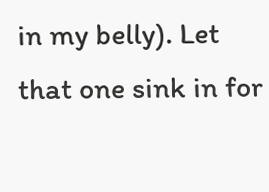in my belly). Let that one sink in for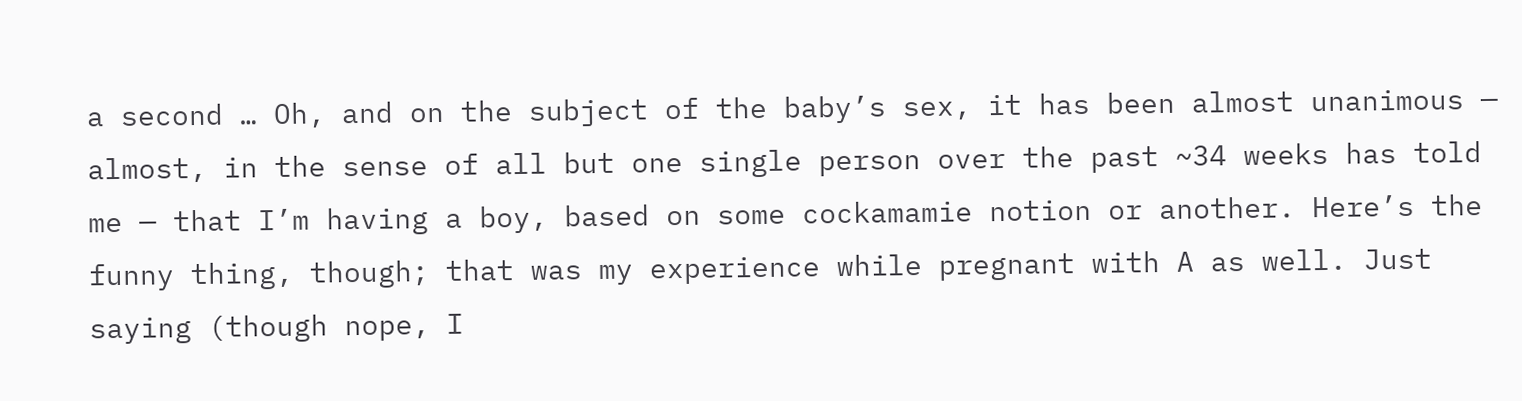a second … Oh, and on the subject of the baby’s sex, it has been almost unanimous — almost, in the sense of all but one single person over the past ~34 weeks has told me — that I’m having a boy, based on some cockamamie notion or another. Here’s the funny thing, though; that was my experience while pregnant with A as well. Just saying (though nope, I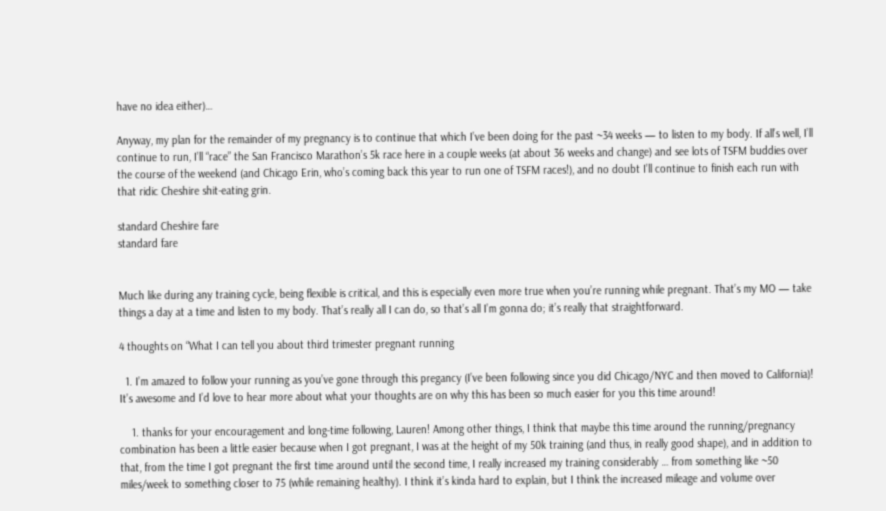have no idea either)…

Anyway, my plan for the remainder of my pregnancy is to continue that which I’ve been doing for the past ~34 weeks — to listen to my body. If all’s well, I’ll continue to run, I’ll “race” the San Francisco Marathon’s 5k race here in a couple weeks (at about 36 weeks and change) and see lots of TSFM buddies over the course of the weekend (and Chicago Erin, who’s coming back this year to run one of TSFM races!), and no doubt I’ll continue to finish each run with that ridic Cheshire shit-eating grin.

standard Cheshire fare
standard fare


Much like during any training cycle, being flexible is critical, and this is especially even more true when you’re running while pregnant. That’s my MO — take things a day at a time and listen to my body. That’s really all I can do, so that’s all I’m gonna do; it’s really that straightforward.

4 thoughts on “What I can tell you about third trimester pregnant running

  1. I’m amazed to follow your running as you’ve gone through this pregancy (I’ve been following since you did Chicago/NYC and then moved to California)! It’s awesome and I’d love to hear more about what your thoughts are on why this has been so much easier for you this time around!

    1. thanks for your encouragement and long-time following, Lauren! Among other things, I think that maybe this time around the running/pregnancy combination has been a little easier because when I got pregnant, I was at the height of my 50k training (and thus, in really good shape), and in addition to that, from the time I got pregnant the first time around until the second time, I really increased my training considerably … from something like ~50 miles/week to something closer to 75 (while remaining healthy). I think it’s kinda hard to explain, but I think the increased mileage and volume over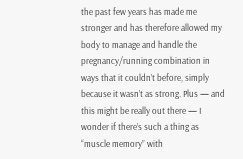the past few years has made me stronger and has therefore allowed my body to manage and handle the pregnancy/running combination in ways that it couldn’t before, simply because it wasn’t as strong. Plus — and this might be really out there — I wonder if there’s such a thing as “muscle memory” with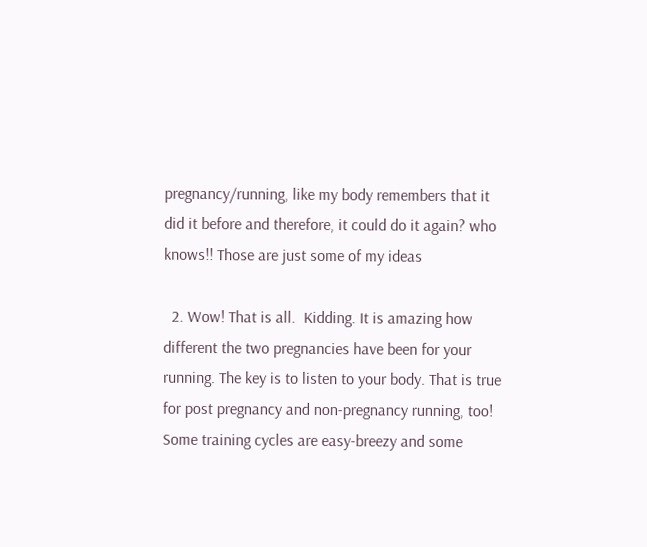pregnancy/running, like my body remembers that it did it before and therefore, it could do it again? who knows!! Those are just some of my ideas

  2. Wow! That is all.  Kidding. It is amazing how different the two pregnancies have been for your running. The key is to listen to your body. That is true for post pregnancy and non-pregnancy running, too! Some training cycles are easy-breezy and some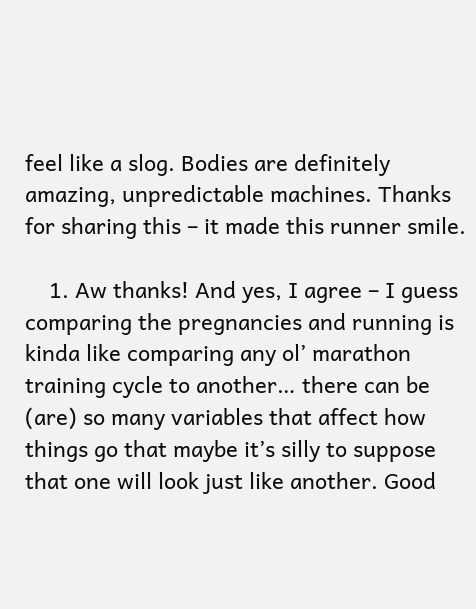feel like a slog. Bodies are definitely amazing, unpredictable machines. Thanks for sharing this – it made this runner smile.

    1. Aw thanks! And yes, I agree – I guess comparing the pregnancies and running is kinda like comparing any ol’ marathon training cycle to another… there can be (are) so many variables that affect how things go that maybe it’s silly to suppose that one will look just like another. Good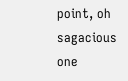point, oh sagacious one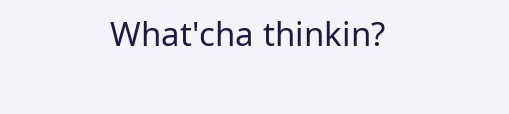What'cha thinkin?